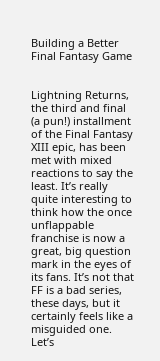Building a Better Final Fantasy Game


Lightning Returns, the third and final (a pun!) installment of the Final Fantasy XIII epic, has been met with mixed reactions to say the least. It’s really quite interesting to think how the once unflappable franchise is now a great, big question mark in the eyes of its fans. It’s not that FF is a bad series, these days, but it certainly feels like a misguided one. Let’s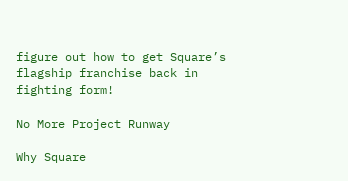figure out how to get Square’s flagship franchise back in fighting form!

No More Project Runway

Why Square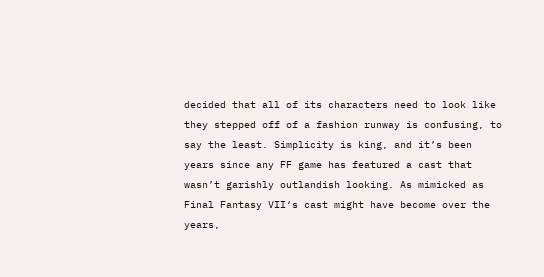decided that all of its characters need to look like they stepped off of a fashion runway is confusing, to say the least. Simplicity is king, and it’s been years since any FF game has featured a cast that wasn’t garishly outlandish looking. As mimicked as Final Fantasy VII‘s cast might have become over the years,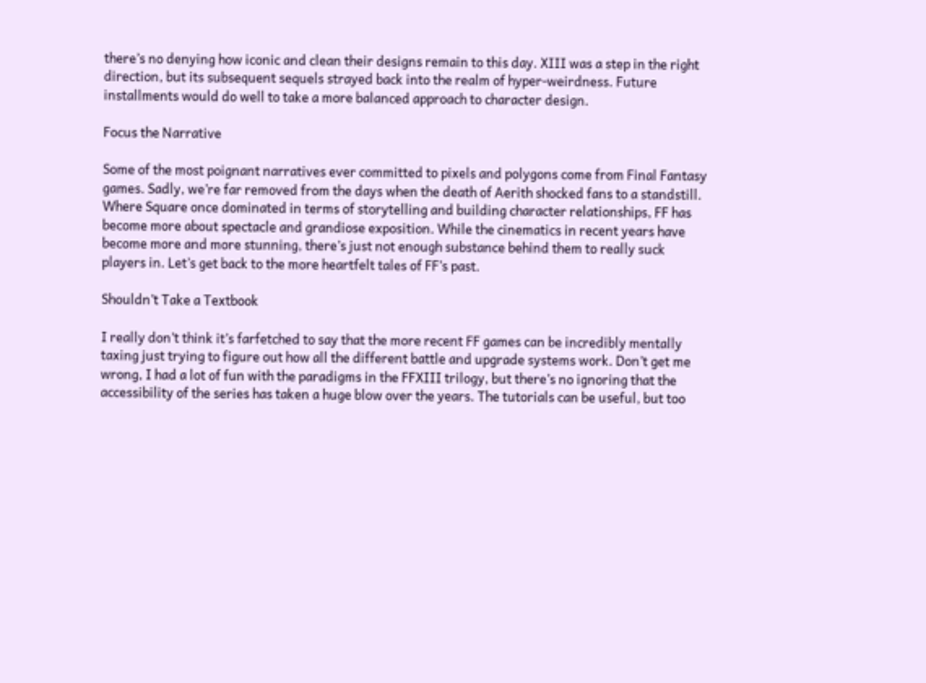there’s no denying how iconic and clean their designs remain to this day. XIII was a step in the right direction, but its subsequent sequels strayed back into the realm of hyper-weirdness. Future installments would do well to take a more balanced approach to character design.

Focus the Narrative

Some of the most poignant narratives ever committed to pixels and polygons come from Final Fantasy games. Sadly, we’re far removed from the days when the death of Aerith shocked fans to a standstill. Where Square once dominated in terms of storytelling and building character relationships, FF has become more about spectacle and grandiose exposition. While the cinematics in recent years have become more and more stunning, there’s just not enough substance behind them to really suck players in. Let’s get back to the more heartfelt tales of FF’s past.

Shouldn’t Take a Textbook

I really don’t think it’s farfetched to say that the more recent FF games can be incredibly mentally taxing just trying to figure out how all the different battle and upgrade systems work. Don’t get me wrong, I had a lot of fun with the paradigms in the FFXIII trilogy, but there’s no ignoring that the accessibility of the series has taken a huge blow over the years. The tutorials can be useful, but too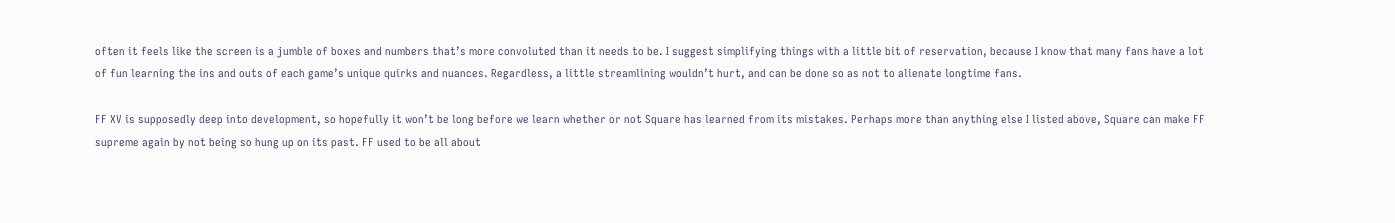often it feels like the screen is a jumble of boxes and numbers that’s more convoluted than it needs to be. I suggest simplifying things with a little bit of reservation, because I know that many fans have a lot of fun learning the ins and outs of each game’s unique quirks and nuances. Regardless, a little streamlining wouldn’t hurt, and can be done so as not to alienate longtime fans.

FF XV is supposedly deep into development, so hopefully it won’t be long before we learn whether or not Square has learned from its mistakes. Perhaps more than anything else I listed above, Square can make FF supreme again by not being so hung up on its past. FF used to be all about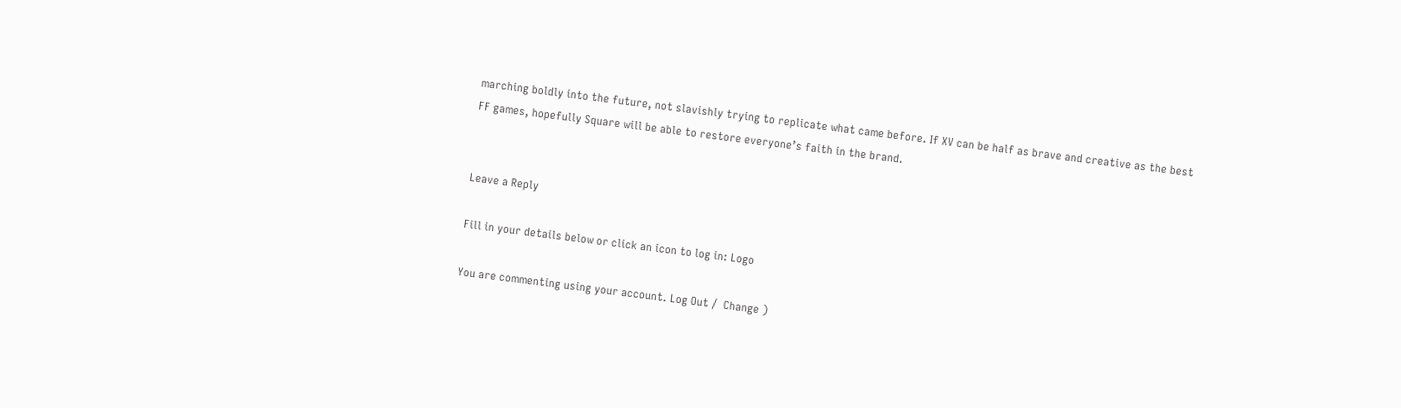marching boldly into the future, not slavishly trying to replicate what came before. If XV can be half as brave and creative as the best FF games, hopefully Square will be able to restore everyone’s faith in the brand.


Leave a Reply

Fill in your details below or click an icon to log in: Logo

You are commenting using your account. Log Out /  Change )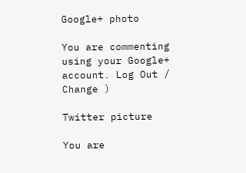Google+ photo

You are commenting using your Google+ account. Log Out /  Change )

Twitter picture

You are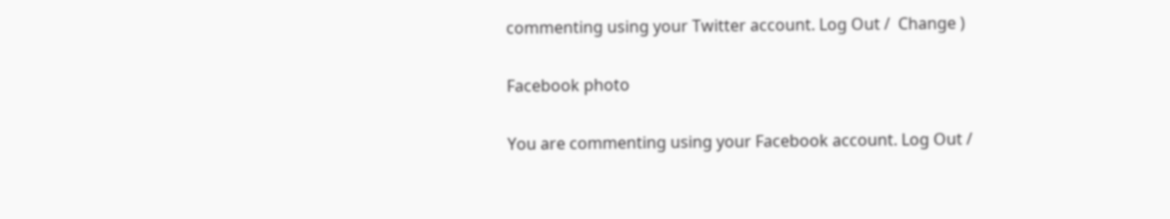commenting using your Twitter account. Log Out /  Change )

Facebook photo

You are commenting using your Facebook account. Log Out /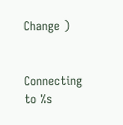Change )


Connecting to %s